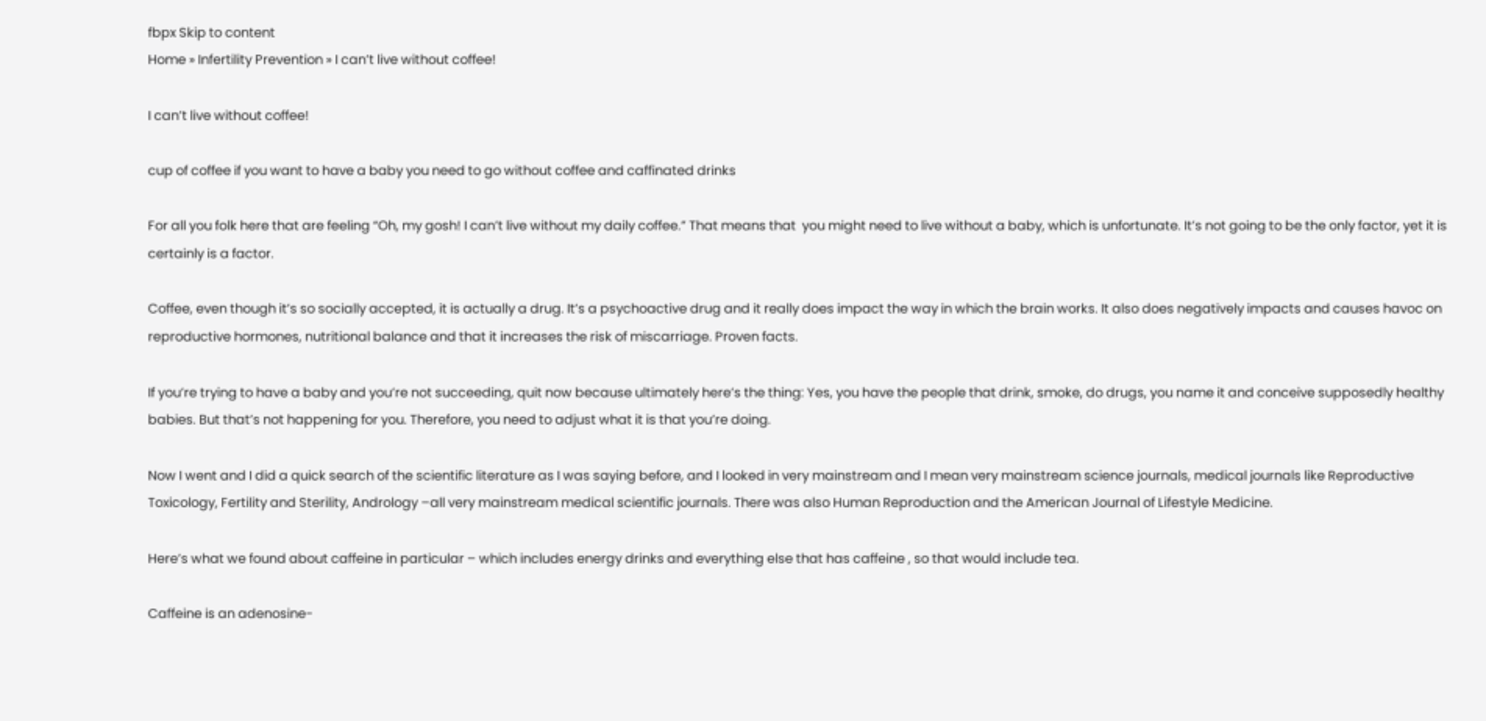fbpx Skip to content
Home » Infertility Prevention » I can’t live without coffee!

I can’t live without coffee!

cup of coffee if you want to have a baby you need to go without coffee and caffinated drinks

For all you folk here that are feeling “Oh, my gosh! I can’t live without my daily coffee.” That means that  you might need to live without a baby, which is unfortunate. It’s not going to be the only factor, yet it is certainly is a factor.

Coffee, even though it’s so socially accepted, it is actually a drug. It’s a psychoactive drug and it really does impact the way in which the brain works. It also does negatively impacts and causes havoc on reproductive hormones, nutritional balance and that it increases the risk of miscarriage. Proven facts.

If you’re trying to have a baby and you’re not succeeding, quit now because ultimately here’s the thing: Yes, you have the people that drink, smoke, do drugs, you name it and conceive supposedly healthy babies. But that’s not happening for you. Therefore, you need to adjust what it is that you’re doing.

Now I went and I did a quick search of the scientific literature as I was saying before, and I looked in very mainstream and I mean very mainstream science journals, medical journals like Reproductive Toxicology, Fertility and Sterility, Andrology –all very mainstream medical scientific journals. There was also Human Reproduction and the American Journal of Lifestyle Medicine.

Here’s what we found about caffeine in particular – which includes energy drinks and everything else that has caffeine , so that would include tea.

Caffeine is an adenosine-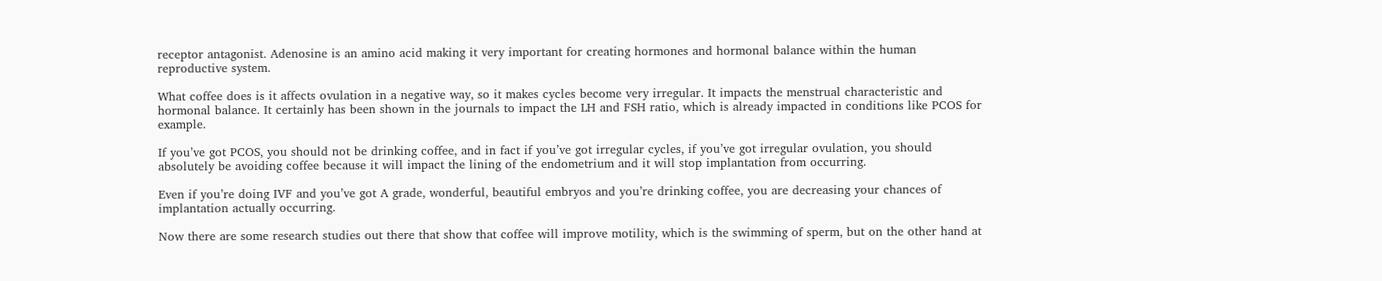receptor antagonist. Adenosine is an amino acid making it very important for creating hormones and hormonal balance within the human reproductive system.

What coffee does is it affects ovulation in a negative way, so it makes cycles become very irregular. It impacts the menstrual characteristic and hormonal balance. It certainly has been shown in the journals to impact the LH and FSH ratio, which is already impacted in conditions like PCOS for example.

If you’ve got PCOS, you should not be drinking coffee, and in fact if you’ve got irregular cycles, if you’ve got irregular ovulation, you should absolutely be avoiding coffee because it will impact the lining of the endometrium and it will stop implantation from occurring.

Even if you’re doing IVF and you’ve got A grade, wonderful, beautiful embryos and you’re drinking coffee, you are decreasing your chances of implantation actually occurring.

Now there are some research studies out there that show that coffee will improve motility, which is the swimming of sperm, but on the other hand at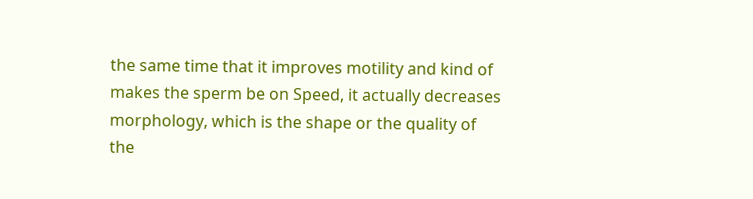the same time that it improves motility and kind of makes the sperm be on Speed, it actually decreases morphology, which is the shape or the quality of the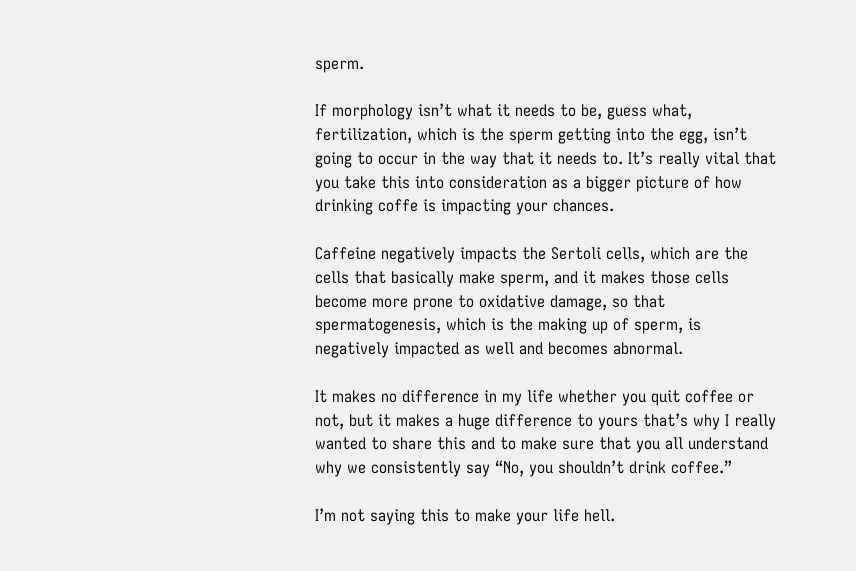sperm.

If morphology isn’t what it needs to be, guess what, fertilization, which is the sperm getting into the egg, isn’t going to occur in the way that it needs to. It’s really vital that you take this into consideration as a bigger picture of how drinking coffe is impacting your chances.

Caffeine negatively impacts the Sertoli cells, which are the cells that basically make sperm, and it makes those cells become more prone to oxidative damage, so that spermatogenesis, which is the making up of sperm, is negatively impacted as well and becomes abnormal.

It makes no difference in my life whether you quit coffee or not, but it makes a huge difference to yours that’s why I really wanted to share this and to make sure that you all understand why we consistently say “No, you shouldn’t drink coffee.”

I’m not saying this to make your life hell.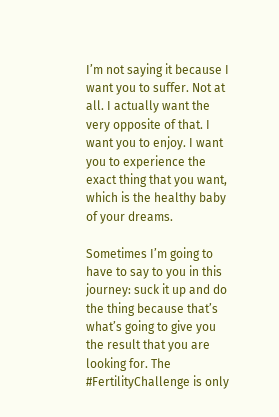I’m not saying it because I want you to suffer. Not at all. I actually want the very opposite of that. I want you to enjoy. I want you to experience the exact thing that you want, which is the healthy baby of your dreams.

Sometimes I’m going to have to say to you in this journey: suck it up and do the thing because that’s what’s going to give you the result that you are looking for. The #FertilityChallenge is only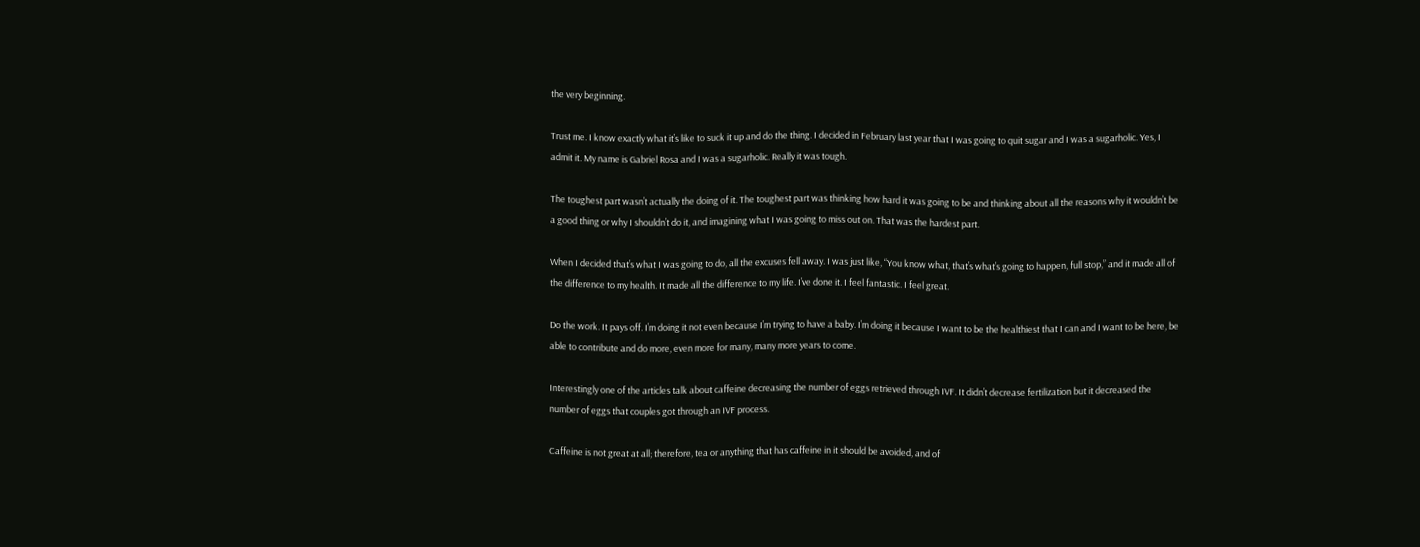the very beginning.

Trust me. I know exactly what it’s like to suck it up and do the thing. I decided in February last year that I was going to quit sugar and I was a sugarholic. Yes, I admit it. My name is Gabriel Rosa and I was a sugarholic. Really it was tough.

The toughest part wasn’t actually the doing of it. The toughest part was thinking how hard it was going to be and thinking about all the reasons why it wouldn’t be a good thing or why I shouldn’t do it, and imagining what I was going to miss out on. That was the hardest part.

When I decided that’s what I was going to do, all the excuses fell away. I was just like, “You know what, that’s what’s going to happen, full stop,” and it made all of the difference to my health. It made all the difference to my life. I’ve done it. I feel fantastic. I feel great.

Do the work. It pays off. I’m doing it not even because I’m trying to have a baby. I’m doing it because I want to be the healthiest that I can and I want to be here, be able to contribute and do more, even more for many, many more years to come.

Interestingly one of the articles talk about caffeine decreasing the number of eggs retrieved through IVF. It didn’t decrease fertilization but it decreased the number of eggs that couples got through an IVF process.

Caffeine is not great at all; therefore, tea or anything that has caffeine in it should be avoided, and of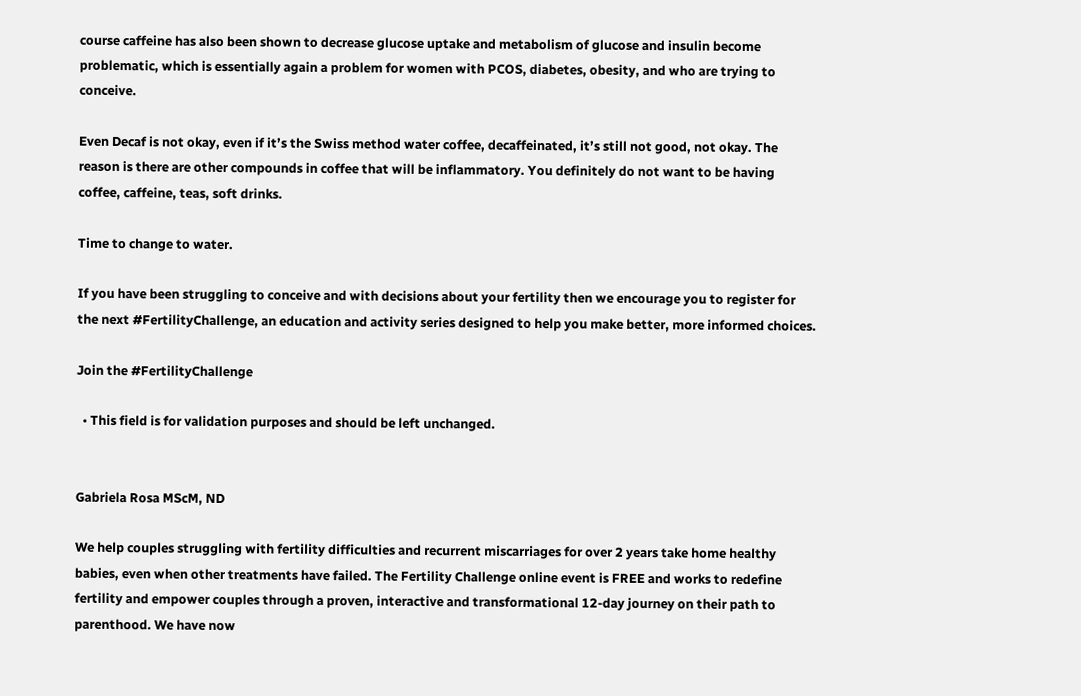course caffeine has also been shown to decrease glucose uptake and metabolism of glucose and insulin become problematic, which is essentially again a problem for women with PCOS, diabetes, obesity, and who are trying to conceive.

Even Decaf is not okay, even if it’s the Swiss method water coffee, decaffeinated, it’s still not good, not okay. The reason is there are other compounds in coffee that will be inflammatory. You definitely do not want to be having coffee, caffeine, teas, soft drinks.

Time to change to water.

If you have been struggling to conceive and with decisions about your fertility then we encourage you to register for the next #FertilityChallenge, an education and activity series designed to help you make better, more informed choices.

Join the #FertilityChallenge

  • This field is for validation purposes and should be left unchanged.


Gabriela Rosa MScM, ND

We help couples struggling with fertility difficulties and recurrent miscarriages for over 2 years take home healthy babies, even when other treatments have failed. The Fertility Challenge online event is FREE and works to redefine fertility and empower couples through a proven, interactive and transformational 12-day journey on their path to parenthood. We have now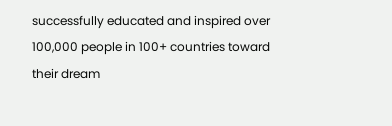successfully educated and inspired over 100,000 people in 100+ countries toward their dream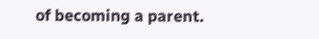of becoming a parent.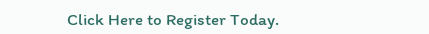Click Here to Register Today.